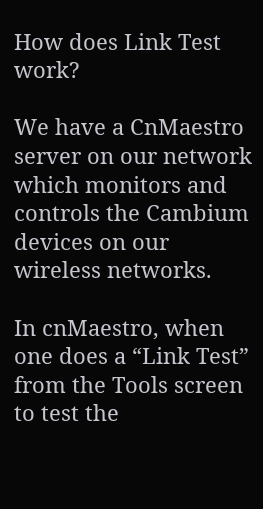How does Link Test work?

We have a CnMaestro server on our network which monitors and controls the Cambium devices on our wireless networks.

In cnMaestro, when one does a “Link Test” from the Tools screen to test the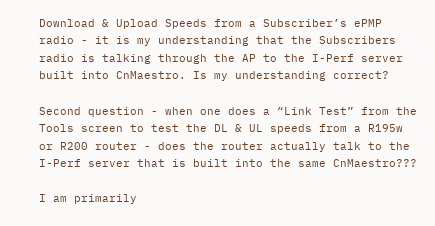Download & Upload Speeds from a Subscriber’s ePMP radio - it is my understanding that the Subscribers radio is talking through the AP to the I-Perf server built into CnMaestro. Is my understanding correct?

Second question - when one does a “Link Test” from the Tools screen to test the DL & UL speeds from a R195w or R200 router - does the router actually talk to the I-Perf server that is built into the same CnMaestro???

I am primarily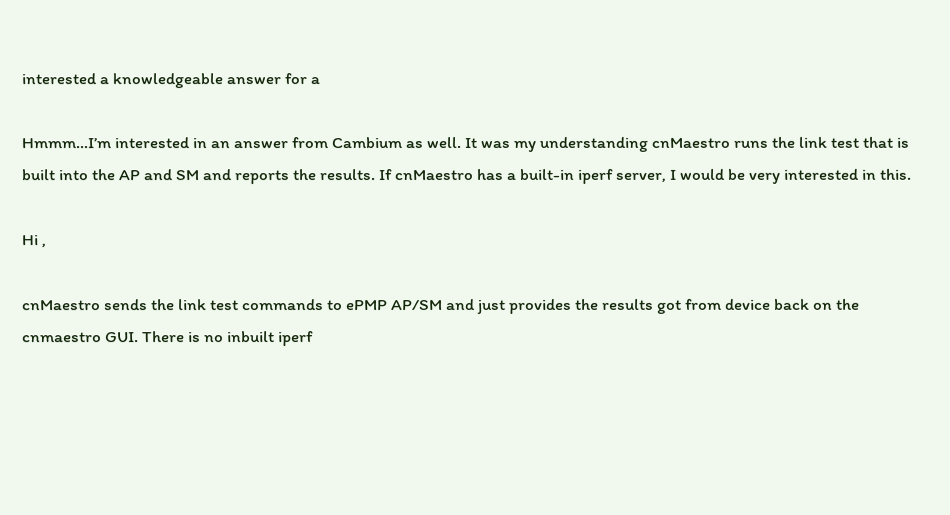interested a knowledgeable answer for a

Hmmm…I’m interested in an answer from Cambium as well. It was my understanding cnMaestro runs the link test that is built into the AP and SM and reports the results. If cnMaestro has a built-in iperf server, I would be very interested in this.

Hi ,

cnMaestro sends the link test commands to ePMP AP/SM and just provides the results got from device back on the cnmaestro GUI. There is no inbuilt iperf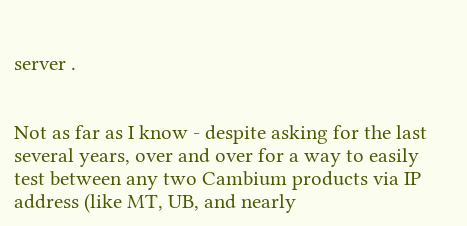server .


Not as far as I know - despite asking for the last several years, over and over for a way to easily test between any two Cambium products via IP address (like MT, UB, and nearly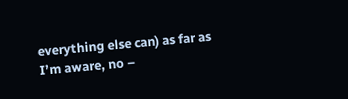everything else can) as far as I’m aware, no –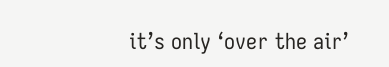it’s only ‘over the air’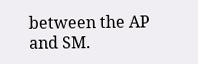between the AP and SM.